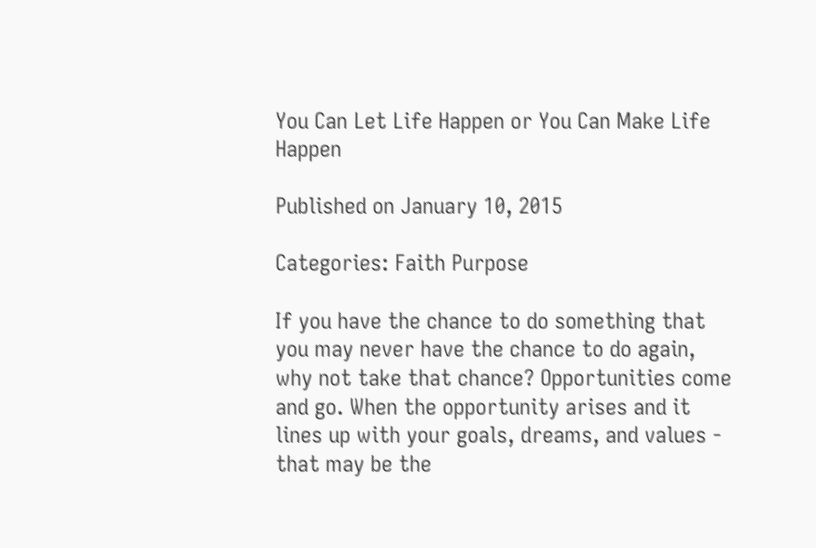You Can Let Life Happen or You Can Make Life Happen

Published on January 10, 2015

Categories: Faith Purpose

If you have the chance to do something that you may never have the chance to do again, why not take that chance? Opportunities come and go. When the opportunity arises and it lines up with your goals, dreams, and values - that may be the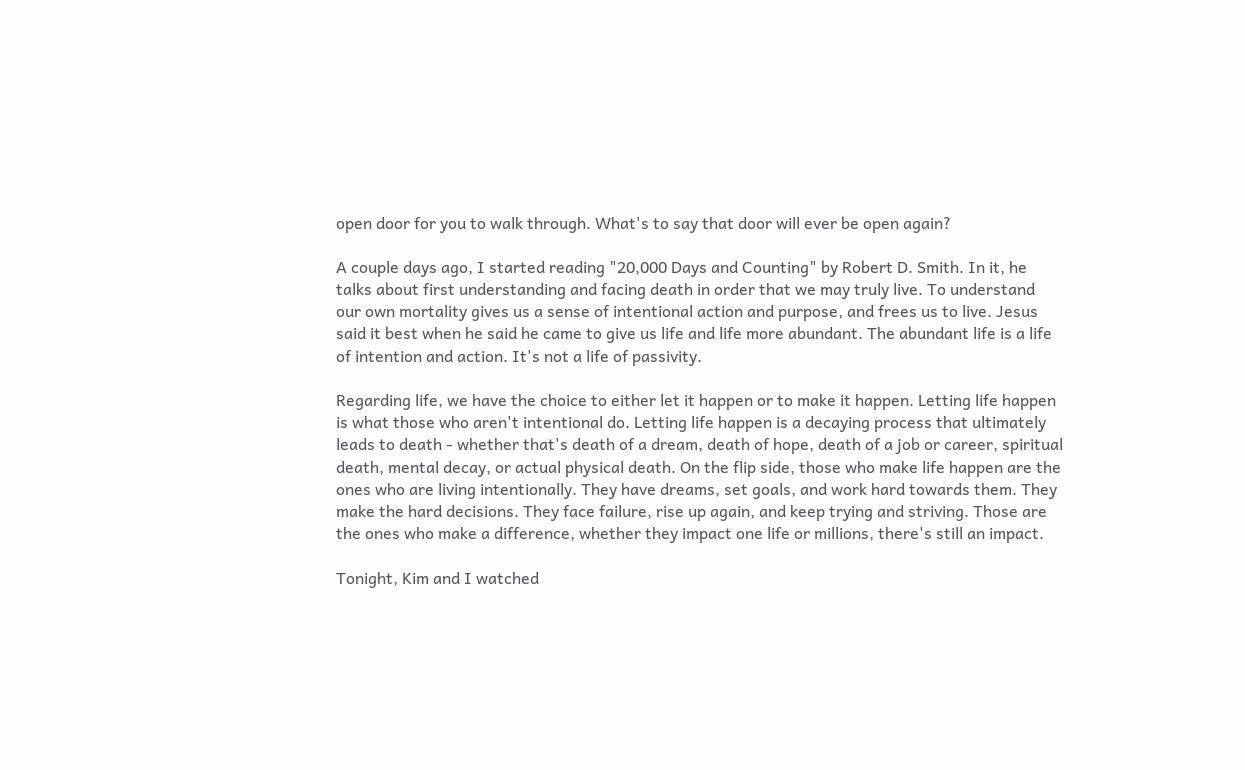open door for you to walk through. What's to say that door will ever be open again?

A couple days ago, I started reading "20,000 Days and Counting" by Robert D. Smith. In it, he talks about first understanding and facing death in order that we may truly live. To understand our own mortality gives us a sense of intentional action and purpose, and frees us to live. Jesus said it best when he said he came to give us life and life more abundant. The abundant life is a life of intention and action. It's not a life of passivity.

Regarding life, we have the choice to either let it happen or to make it happen. Letting life happen is what those who aren't intentional do. Letting life happen is a decaying process that ultimately leads to death - whether that's death of a dream, death of hope, death of a job or career, spiritual death, mental decay, or actual physical death. On the flip side, those who make life happen are the ones who are living intentionally. They have dreams, set goals, and work hard towards them. They make the hard decisions. They face failure, rise up again, and keep trying and striving. Those are the ones who make a difference, whether they impact one life or millions, there's still an impact.

Tonight, Kim and I watched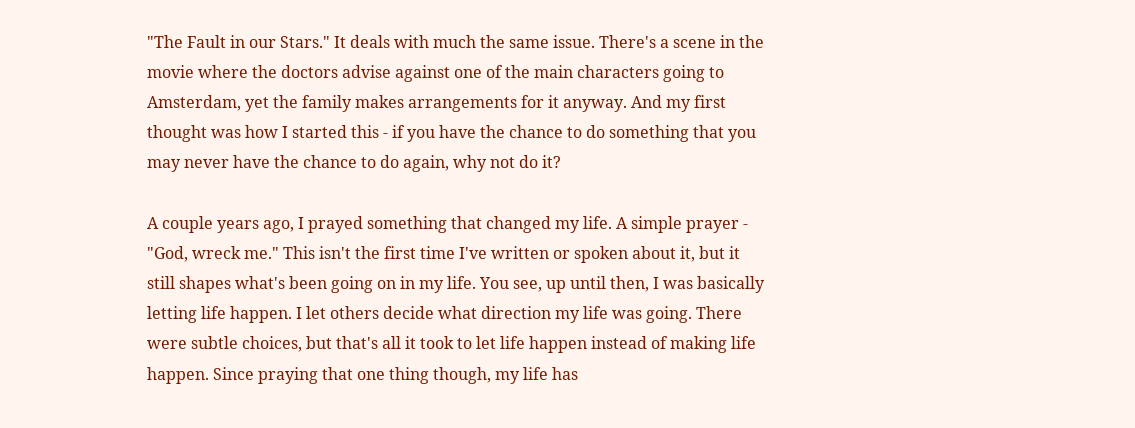"The Fault in our Stars." It deals with much the same issue. There's a scene in the movie where the doctors advise against one of the main characters going to Amsterdam, yet the family makes arrangements for it anyway. And my first thought was how I started this - if you have the chance to do something that you may never have the chance to do again, why not do it?

A couple years ago, I prayed something that changed my life. A simple prayer - "God, wreck me." This isn't the first time I've written or spoken about it, but it still shapes what's been going on in my life. You see, up until then, I was basically letting life happen. I let others decide what direction my life was going. There were subtle choices, but that's all it took to let life happen instead of making life happen. Since praying that one thing though, my life has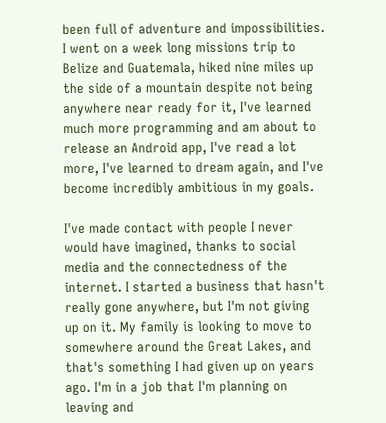been full of adventure and impossibilities. I went on a week long missions trip to Belize and Guatemala, hiked nine miles up the side of a mountain despite not being anywhere near ready for it, I've learned much more programming and am about to release an Android app, I've read a lot more, I've learned to dream again, and I've become incredibly ambitious in my goals.

I've made contact with people I never would have imagined, thanks to social media and the connectedness of the internet. I started a business that hasn't really gone anywhere, but I'm not giving up on it. My family is looking to move to somewhere around the Great Lakes, and that's something I had given up on years ago. I'm in a job that I'm planning on leaving and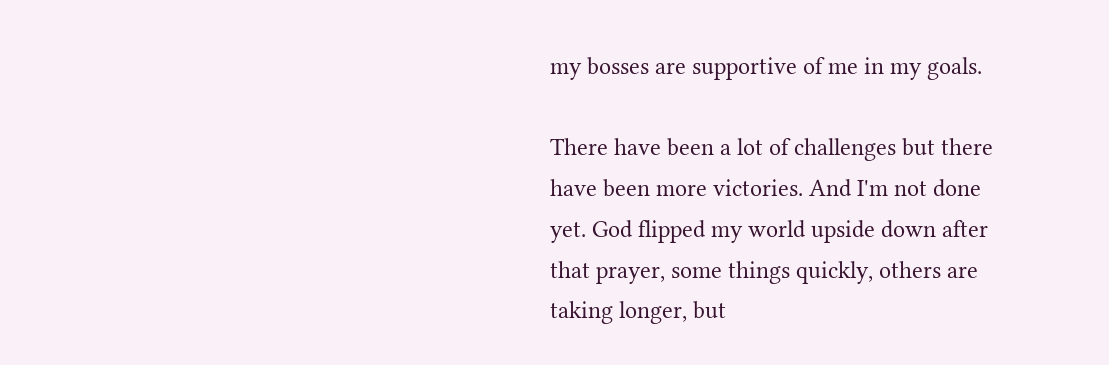my bosses are supportive of me in my goals.

There have been a lot of challenges but there have been more victories. And I'm not done yet. God flipped my world upside down after that prayer, some things quickly, others are taking longer, but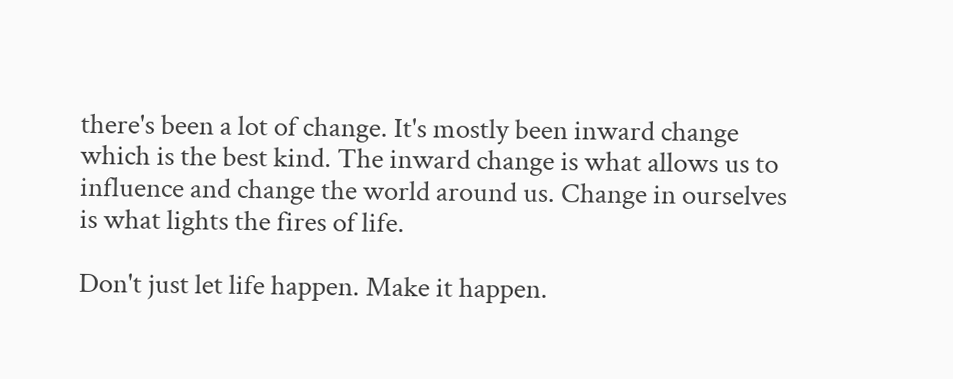there's been a lot of change. It's mostly been inward change which is the best kind. The inward change is what allows us to influence and change the world around us. Change in ourselves is what lights the fires of life.

Don't just let life happen. Make it happen.